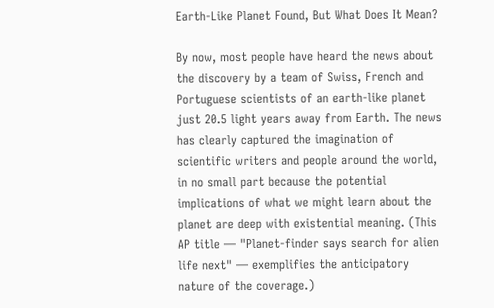Earth-Like Planet Found, But What Does It Mean?

By now, most people have heard the news about the discovery by a team of Swiss, French and Portuguese scientists of an earth-like planet just 20.5 light years away from Earth. The news has clearly captured the imagination of scientific writers and people around the world, in no small part because the potential implications of what we might learn about the planet are deep with existential meaning. (This AP title — "Planet-finder says search for alien life next" — exemplifies the anticipatory nature of the coverage.)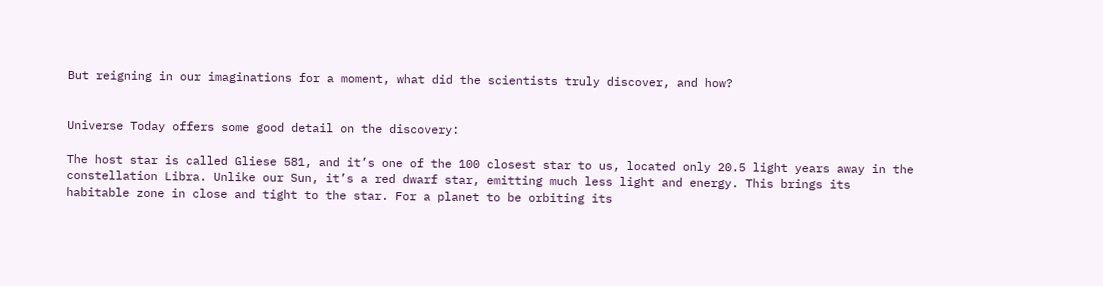But reigning in our imaginations for a moment, what did the scientists truly discover, and how?


Universe Today offers some good detail on the discovery:

The host star is called Gliese 581, and it’s one of the 100 closest star to us, located only 20.5 light years away in the constellation Libra. Unlike our Sun, it’s a red dwarf star, emitting much less light and energy. This brings its habitable zone in close and tight to the star. For a planet to be orbiting its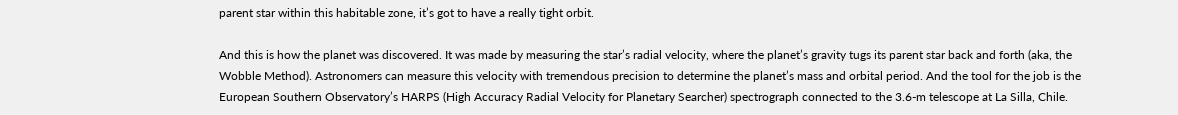parent star within this habitable zone, it’s got to have a really tight orbit.

And this is how the planet was discovered. It was made by measuring the star’s radial velocity, where the planet’s gravity tugs its parent star back and forth (aka, the Wobble Method). Astronomers can measure this velocity with tremendous precision to determine the planet’s mass and orbital period. And the tool for the job is the European Southern Observatory’s HARPS (High Accuracy Radial Velocity for Planetary Searcher) spectrograph connected to the 3.6-m telescope at La Silla, Chile.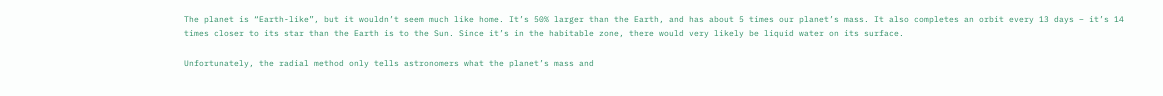The planet is “Earth-like”, but it wouldn’t seem much like home. It’s 50% larger than the Earth, and has about 5 times our planet’s mass. It also completes an orbit every 13 days – it’s 14 times closer to its star than the Earth is to the Sun. Since it’s in the habitable zone, there would very likely be liquid water on its surface.

Unfortunately, the radial method only tells astronomers what the planet’s mass and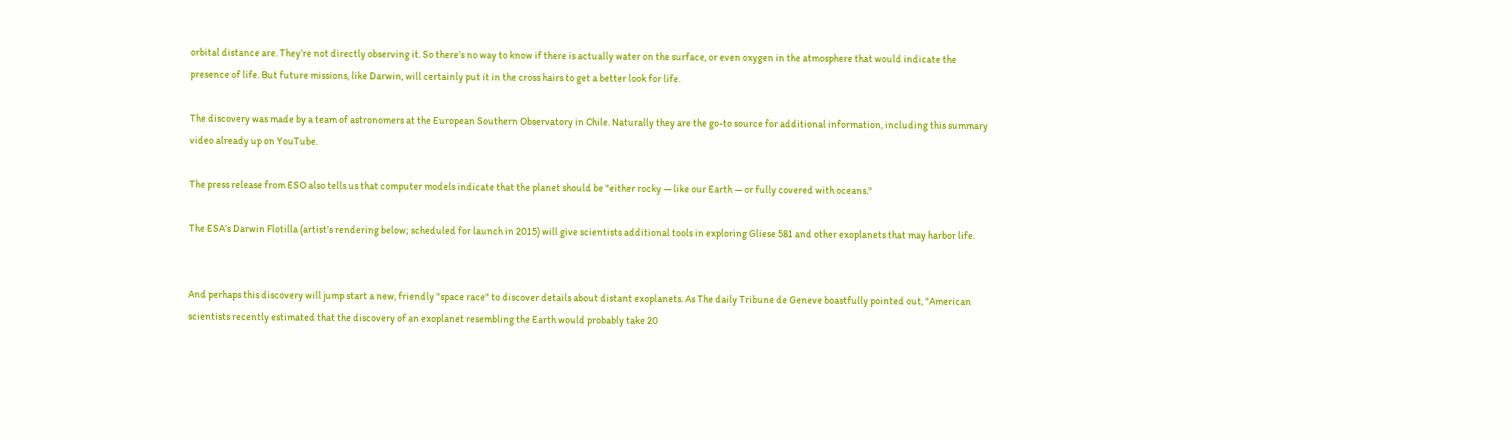orbital distance are. They’re not directly observing it. So there’s no way to know if there is actually water on the surface, or even oxygen in the atmosphere that would indicate the presence of life. But future missions, like Darwin, will certainly put it in the cross hairs to get a better look for life.

The discovery was made by a team of astronomers at the European Southern Observatory in Chile. Naturally they are the go-to source for additional information, including this summary video already up on YouTube.

The press release from ESO also tells us that computer models indicate that the planet should be "either rocky — like our Earth — or fully covered with oceans."

The ESA’s Darwin Flotilla (artist’s rendering below; scheduled for launch in 2015) will give scientists additional tools in exploring Gliese 581 and other exoplanets that may harbor life.


And perhaps this discovery will jump start a new, friendly "space race" to discover details about distant exoplanets. As The daily Tribune de Geneve boastfully pointed out, "American scientists recently estimated that the discovery of an exoplanet resembling the Earth would probably take 20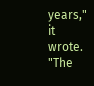years," it wrote. "The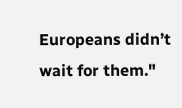Europeans didn’t wait for them."